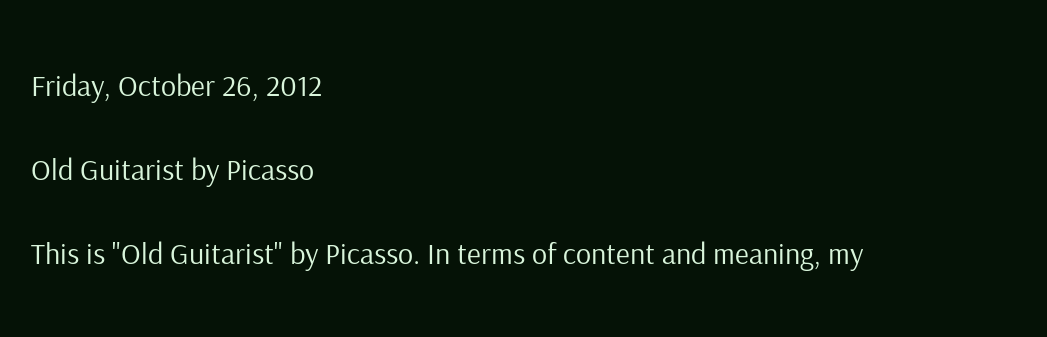Friday, October 26, 2012

Old Guitarist by Picasso

This is "Old Guitarist" by Picasso. In terms of content and meaning, my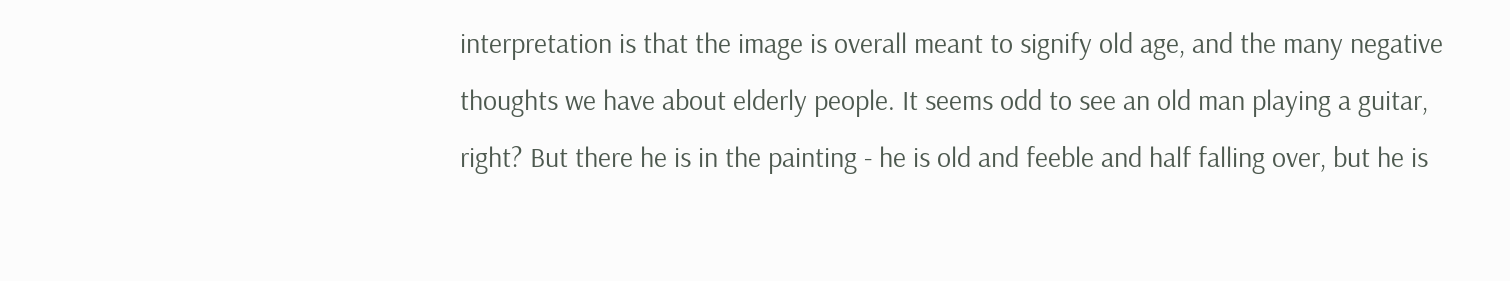interpretation is that the image is overall meant to signify old age, and the many negative thoughts we have about elderly people. It seems odd to see an old man playing a guitar, right? But there he is in the painting - he is old and feeble and half falling over, but he is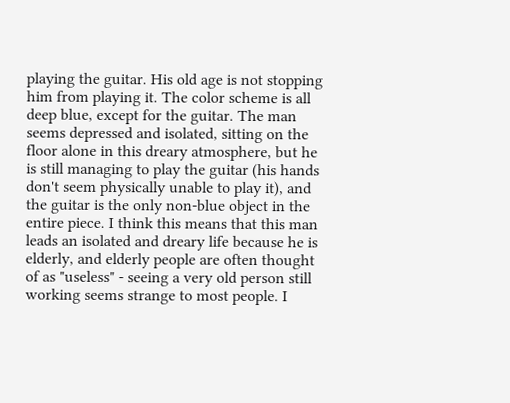playing the guitar. His old age is not stopping him from playing it. The color scheme is all deep blue, except for the guitar. The man seems depressed and isolated, sitting on the floor alone in this dreary atmosphere, but he is still managing to play the guitar (his hands don't seem physically unable to play it), and the guitar is the only non-blue object in the entire piece. I think this means that this man leads an isolated and dreary life because he is elderly, and elderly people are often thought of as "useless" - seeing a very old person still working seems strange to most people. I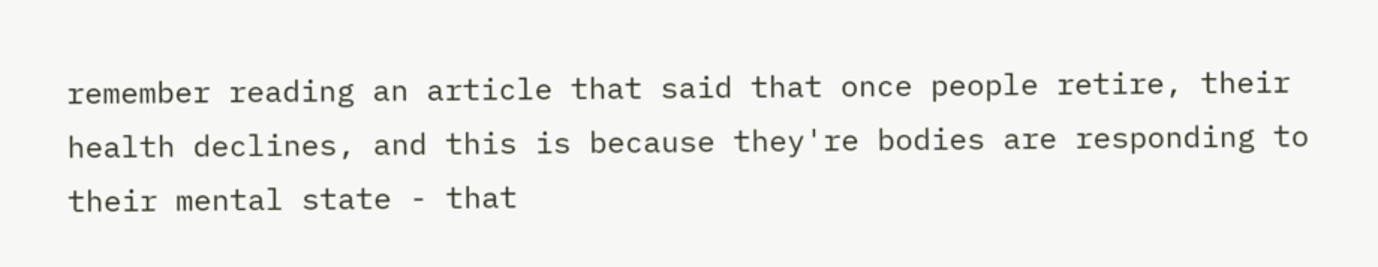remember reading an article that said that once people retire, their health declines, and this is because they're bodies are responding to their mental state - that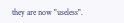they are now "useless".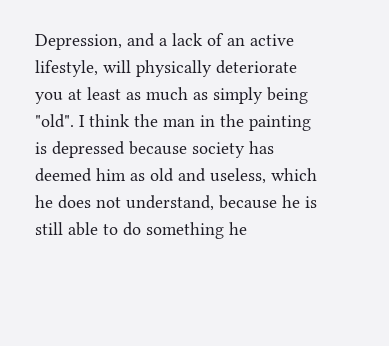Depression, and a lack of an active lifestyle, will physically deteriorate you at least as much as simply being "old". I think the man in the painting is depressed because society has deemed him as old and useless, which he does not understand, because he is still able to do something he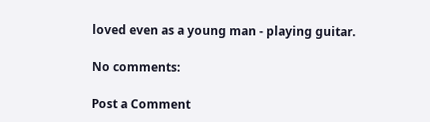loved even as a young man - playing guitar.

No comments:

Post a Comment